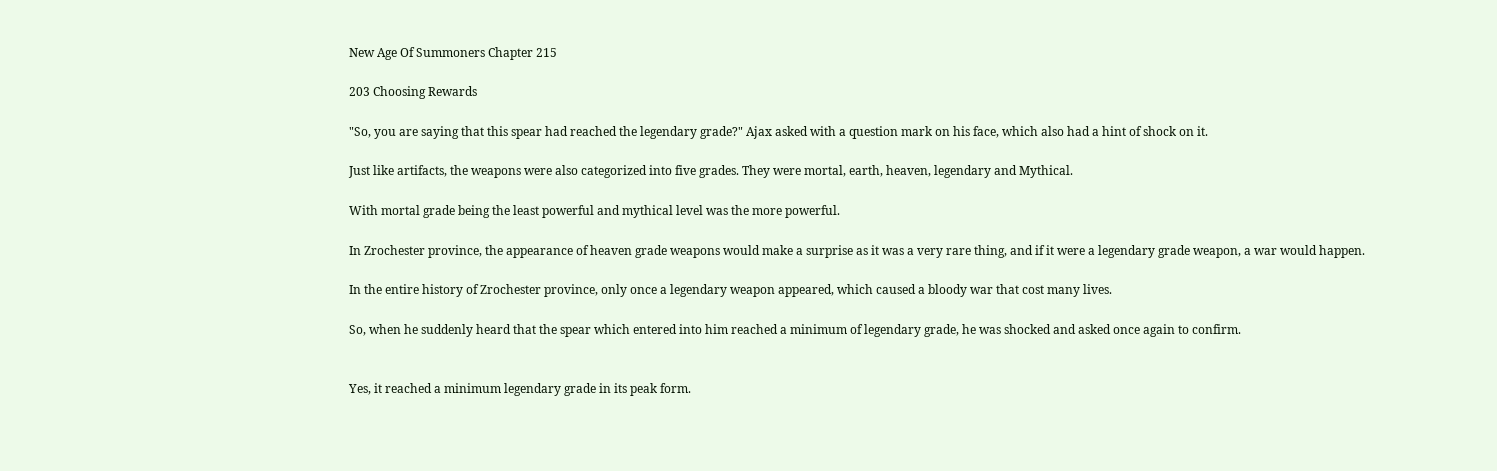New Age Of Summoners Chapter 215

203 Choosing Rewards

"So, you are saying that this spear had reached the legendary grade?" Ajax asked with a question mark on his face, which also had a hint of shock on it.

Just like artifacts, the weapons were also categorized into five grades. They were mortal, earth, heaven, legendary and Mythical.

With mortal grade being the least powerful and mythical level was the more powerful.

In Zrochester province, the appearance of heaven grade weapons would make a surprise as it was a very rare thing, and if it were a legendary grade weapon, a war would happen.

In the entire history of Zrochester province, only once a legendary weapon appeared, which caused a bloody war that cost many lives.

So, when he suddenly heard that the spear which entered into him reached a minimum of legendary grade, he was shocked and asked once again to confirm.


Yes, it reached a minimum legendary grade in its peak form.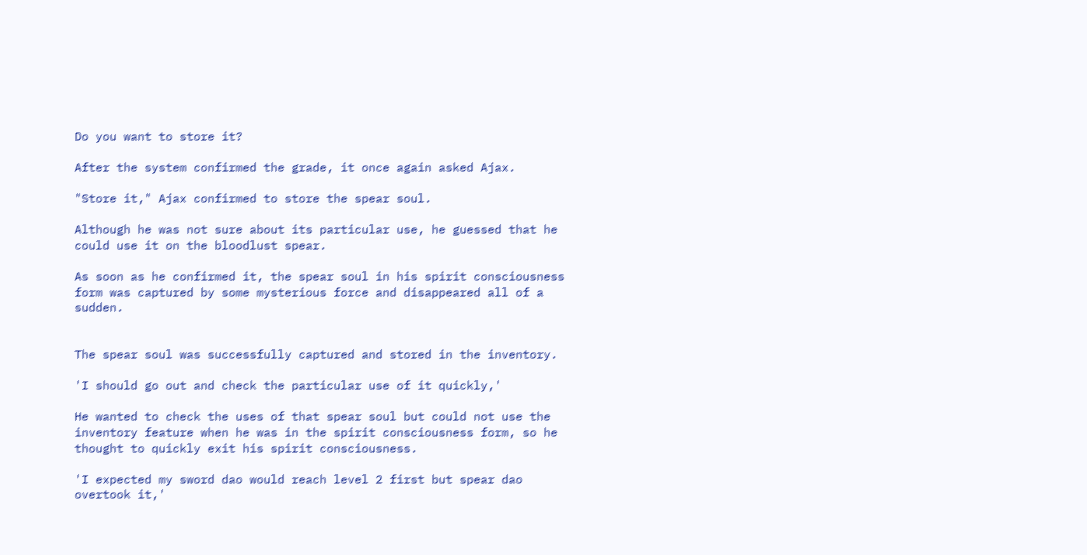Do you want to store it?

After the system confirmed the grade, it once again asked Ajax.

"Store it," Ajax confirmed to store the spear soul.

Although he was not sure about its particular use, he guessed that he could use it on the bloodlust spear.

As soon as he confirmed it, the spear soul in his spirit consciousness form was captured by some mysterious force and disappeared all of a sudden.


The spear soul was successfully captured and stored in the inventory.

'I should go out and check the particular use of it quickly,'

He wanted to check the uses of that spear soul but could not use the inventory feature when he was in the spirit consciousness form, so he thought to quickly exit his spirit consciousness.

'I expected my sword dao would reach level 2 first but spear dao overtook it,'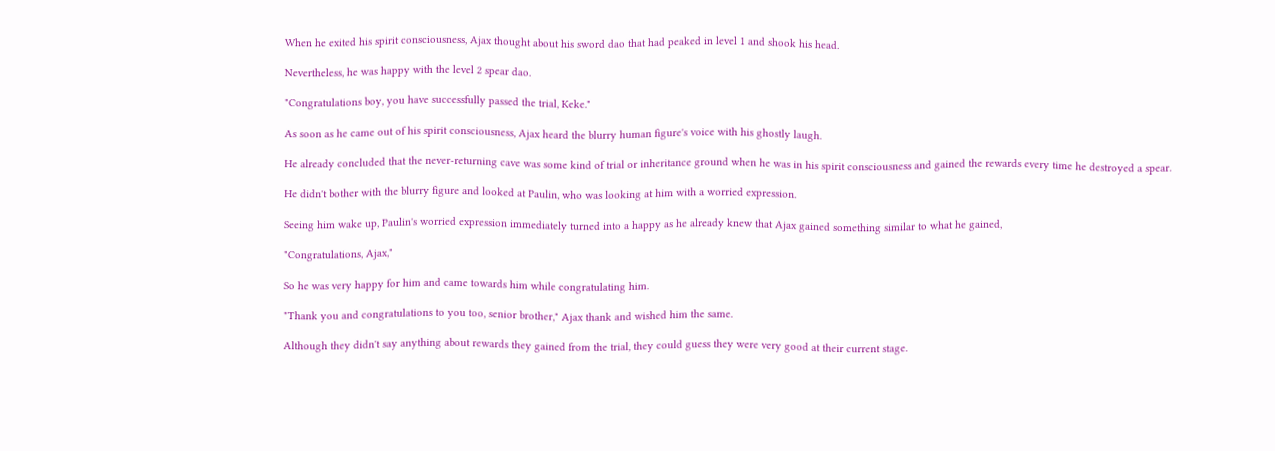When he exited his spirit consciousness, Ajax thought about his sword dao that had peaked in level 1 and shook his head.

Nevertheless, he was happy with the level 2 spear dao.

"Congratulations boy, you have successfully passed the trial, Keke."

As soon as he came out of his spirit consciousness, Ajax heard the blurry human figure's voice with his ghostly laugh.

He already concluded that the never-returning cave was some kind of trial or inheritance ground when he was in his spirit consciousness and gained the rewards every time he destroyed a spear.

He didn't bother with the blurry figure and looked at Paulin, who was looking at him with a worried expression.

Seeing him wake up, Paulin's worried expression immediately turned into a happy as he already knew that Ajax gained something similar to what he gained,

"Congratulations, Ajax,"

So he was very happy for him and came towards him while congratulating him.

"Thank you and congratulations to you too, senior brother," Ajax thank and wished him the same.

Although they didn't say anything about rewards they gained from the trial, they could guess they were very good at their current stage.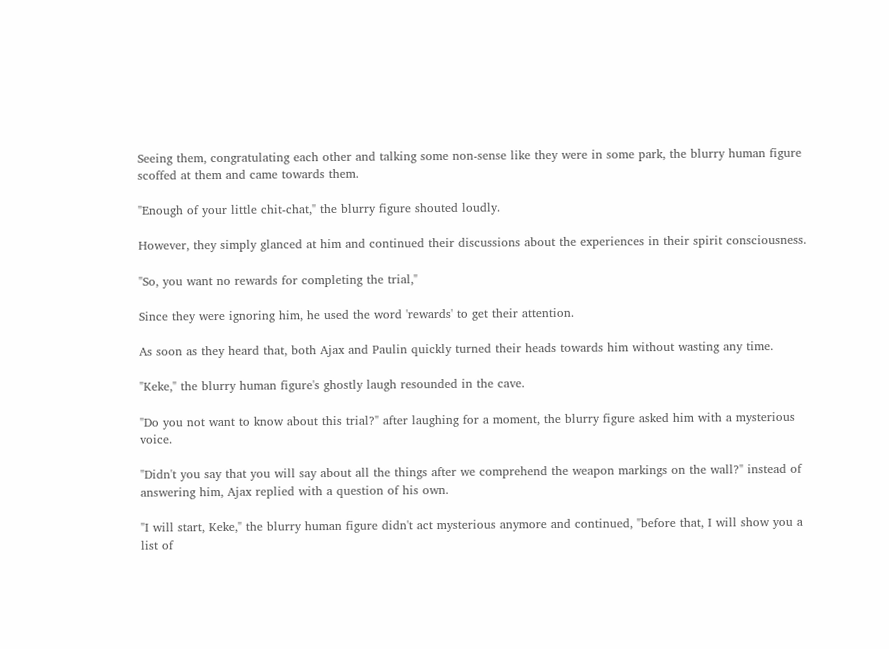Seeing them, congratulating each other and talking some non-sense like they were in some park, the blurry human figure scoffed at them and came towards them.

"Enough of your little chit-chat," the blurry figure shouted loudly.

However, they simply glanced at him and continued their discussions about the experiences in their spirit consciousness.

"So, you want no rewards for completing the trial,"

Since they were ignoring him, he used the word 'rewards' to get their attention.

As soon as they heard that, both Ajax and Paulin quickly turned their heads towards him without wasting any time.

"Keke," the blurry human figure's ghostly laugh resounded in the cave.

"Do you not want to know about this trial?" after laughing for a moment, the blurry figure asked him with a mysterious voice.

"Didn't you say that you will say about all the things after we comprehend the weapon markings on the wall?" instead of answering him, Ajax replied with a question of his own.

"I will start, Keke," the blurry human figure didn't act mysterious anymore and continued, "before that, I will show you a list of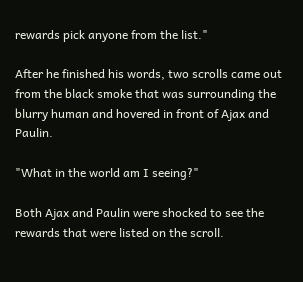rewards pick anyone from the list."

After he finished his words, two scrolls came out from the black smoke that was surrounding the blurry human and hovered in front of Ajax and Paulin.

"What in the world am I seeing?"

Both Ajax and Paulin were shocked to see the rewards that were listed on the scroll.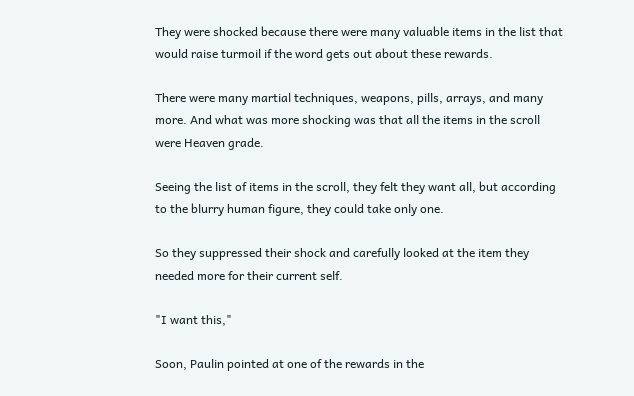They were shocked because there were many valuable items in the list that would raise turmoil if the word gets out about these rewards.

There were many martial techniques, weapons, pills, arrays, and many more. And what was more shocking was that all the items in the scroll were Heaven grade.

Seeing the list of items in the scroll, they felt they want all, but according to the blurry human figure, they could take only one.

So they suppressed their shock and carefully looked at the item they needed more for their current self.

"I want this,"

Soon, Paulin pointed at one of the rewards in the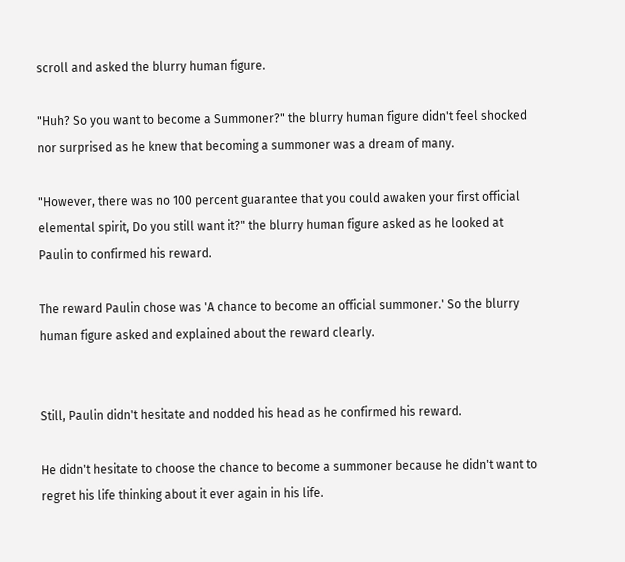scroll and asked the blurry human figure.

"Huh? So you want to become a Summoner?" the blurry human figure didn't feel shocked nor surprised as he knew that becoming a summoner was a dream of many.

"However, there was no 100 percent guarantee that you could awaken your first official elemental spirit, Do you still want it?" the blurry human figure asked as he looked at Paulin to confirmed his reward.

The reward Paulin chose was 'A chance to become an official summoner.' So the blurry human figure asked and explained about the reward clearly.


Still, Paulin didn't hesitate and nodded his head as he confirmed his reward.

He didn't hesitate to choose the chance to become a summoner because he didn't want to regret his life thinking about it ever again in his life.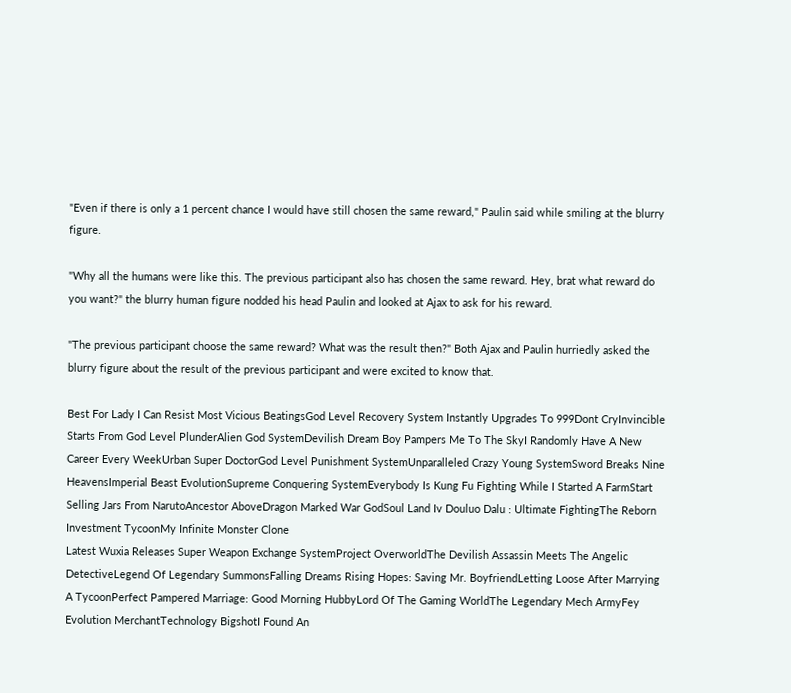"Even if there is only a 1 percent chance I would have still chosen the same reward," Paulin said while smiling at the blurry figure.

"Why all the humans were like this. The previous participant also has chosen the same reward. Hey, brat what reward do you want?" the blurry human figure nodded his head Paulin and looked at Ajax to ask for his reward.

"The previous participant choose the same reward? What was the result then?" Both Ajax and Paulin hurriedly asked the blurry figure about the result of the previous participant and were excited to know that.

Best For Lady I Can Resist Most Vicious BeatingsGod Level Recovery System Instantly Upgrades To 999Dont CryInvincible Starts From God Level PlunderAlien God SystemDevilish Dream Boy Pampers Me To The SkyI Randomly Have A New Career Every WeekUrban Super DoctorGod Level Punishment SystemUnparalleled Crazy Young SystemSword Breaks Nine HeavensImperial Beast EvolutionSupreme Conquering SystemEverybody Is Kung Fu Fighting While I Started A FarmStart Selling Jars From NarutoAncestor AboveDragon Marked War GodSoul Land Iv Douluo Dalu : Ultimate FightingThe Reborn Investment TycoonMy Infinite Monster Clone
Latest Wuxia Releases Super Weapon Exchange SystemProject OverworldThe Devilish Assassin Meets The Angelic DetectiveLegend Of Legendary SummonsFalling Dreams Rising Hopes: Saving Mr. BoyfriendLetting Loose After Marrying A TycoonPerfect Pampered Marriage: Good Morning HubbyLord Of The Gaming WorldThe Legendary Mech ArmyFey Evolution MerchantTechnology BigshotI Found An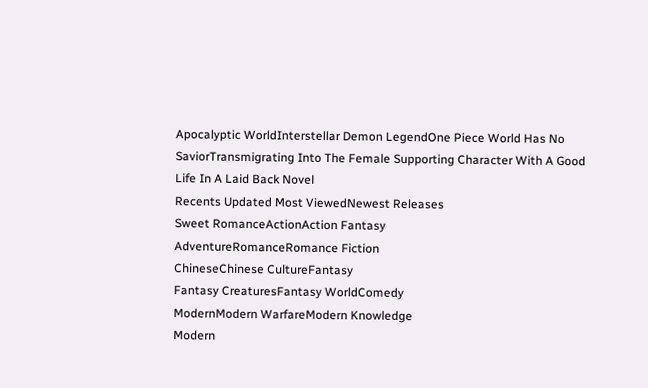Apocalyptic WorldInterstellar Demon LegendOne Piece World Has No SaviorTransmigrating Into The Female Supporting Character With A Good Life In A Laid Back Novel
Recents Updated Most ViewedNewest Releases
Sweet RomanceActionAction Fantasy
AdventureRomanceRomance Fiction
ChineseChinese CultureFantasy
Fantasy CreaturesFantasy WorldComedy
ModernModern WarfareModern Knowledge
Modern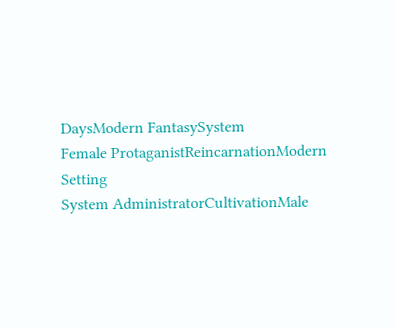DaysModern FantasySystem
Female ProtaganistReincarnationModern Setting
System AdministratorCultivationMale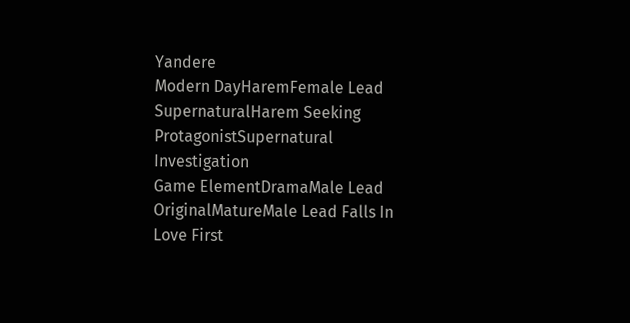Yandere
Modern DayHaremFemale Lead
SupernaturalHarem Seeking ProtagonistSupernatural Investigation
Game ElementDramaMale Lead
OriginalMatureMale Lead Falls In Love First